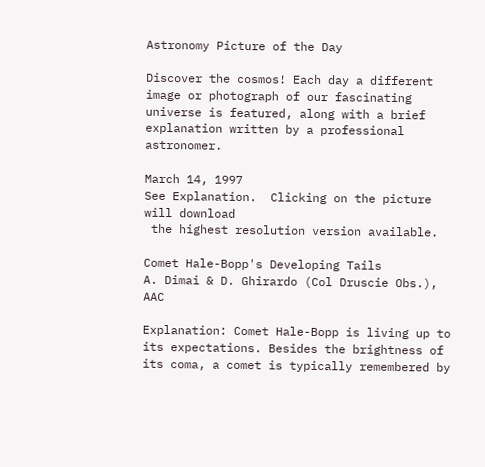Astronomy Picture of the Day

Discover the cosmos! Each day a different image or photograph of our fascinating universe is featured, along with a brief explanation written by a professional astronomer.

March 14, 1997
See Explanation.  Clicking on the picture will download
 the highest resolution version available.

Comet Hale-Bopp's Developing Tails
A. Dimai & D. Ghirardo (Col Druscie Obs.), AAC

Explanation: Comet Hale-Bopp is living up to its expectations. Besides the brightness of its coma, a comet is typically remembered by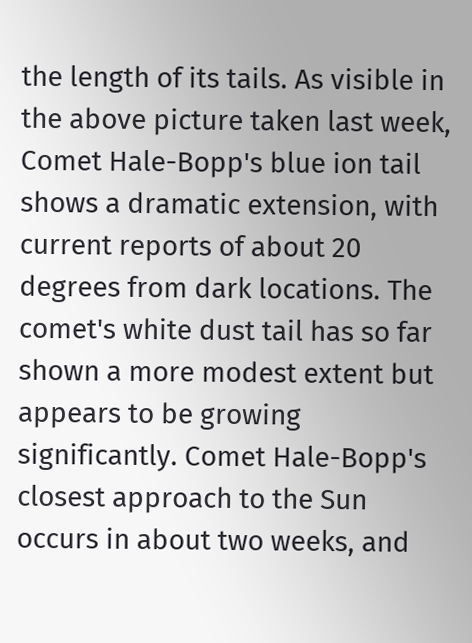the length of its tails. As visible in the above picture taken last week, Comet Hale-Bopp's blue ion tail shows a dramatic extension, with current reports of about 20 degrees from dark locations. The comet's white dust tail has so far shown a more modest extent but appears to be growing significantly. Comet Hale-Bopp's closest approach to the Sun occurs in about two weeks, and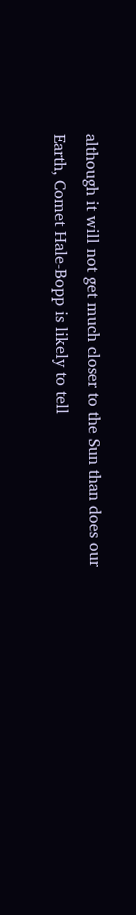although it will not get much closer to the Sun than does our Earth, Comet Hale-Bopp is likely to tell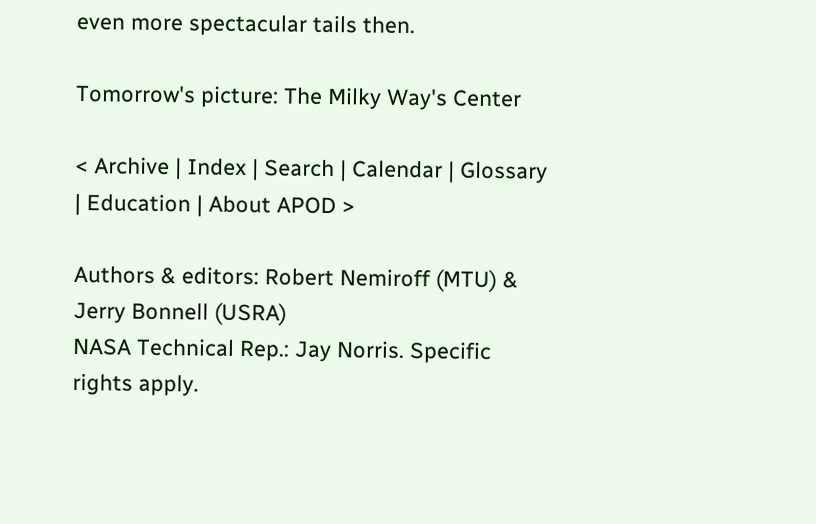even more spectacular tails then.

Tomorrow's picture: The Milky Way's Center

< Archive | Index | Search | Calendar | Glossary | Education | About APOD >

Authors & editors: Robert Nemiroff (MTU) & Jerry Bonnell (USRA)
NASA Technical Rep.: Jay Norris. Specific rights apply.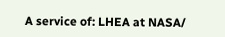A service of: LHEA at NASA/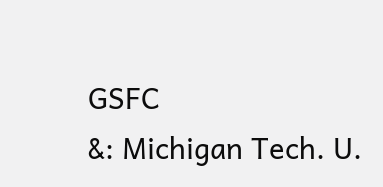GSFC
&: Michigan Tech. U.